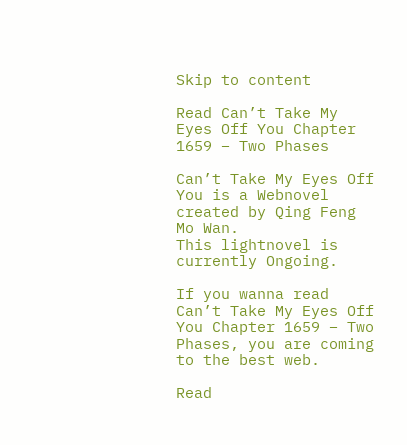Skip to content

Read Can’t Take My Eyes Off You Chapter 1659 – Two Phases

Can’t Take My Eyes Off You is a Webnovel created by Qing Feng Mo Wan.
This lightnovel is currently Ongoing.

If you wanna read Can’t Take My Eyes Off You Chapter 1659 – Two Phases, you are coming to the best web.

Read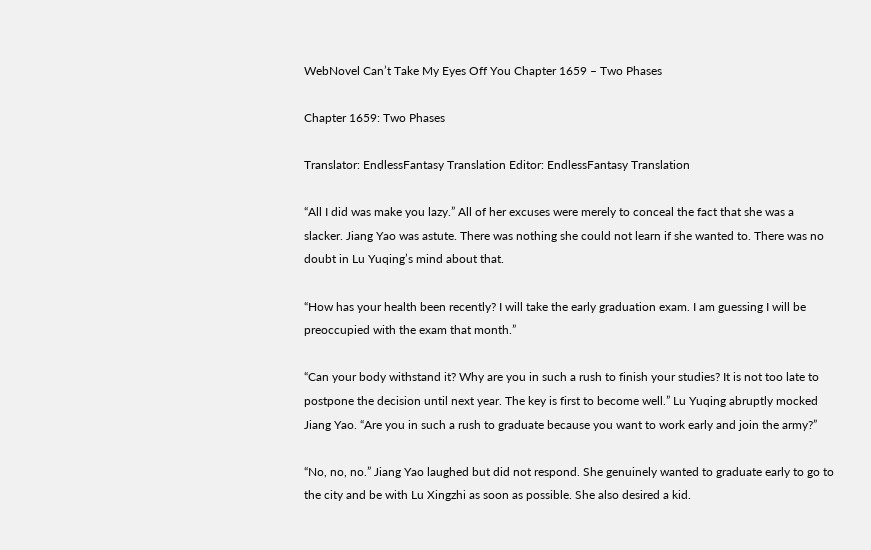WebNovel Can’t Take My Eyes Off You Chapter 1659 – Two Phases

Chapter 1659: Two Phases

Translator: EndlessFantasy Translation Editor: EndlessFantasy Translation

“All I did was make you lazy.” All of her excuses were merely to conceal the fact that she was a slacker. Jiang Yao was astute. There was nothing she could not learn if she wanted to. There was no doubt in Lu Yuqing’s mind about that.

“How has your health been recently? I will take the early graduation exam. I am guessing I will be preoccupied with the exam that month.”

“Can your body withstand it? Why are you in such a rush to finish your studies? It is not too late to postpone the decision until next year. The key is first to become well.” Lu Yuqing abruptly mocked Jiang Yao. “Are you in such a rush to graduate because you want to work early and join the army?”

“No, no, no.” Jiang Yao laughed but did not respond. She genuinely wanted to graduate early to go to the city and be with Lu Xingzhi as soon as possible. She also desired a kid.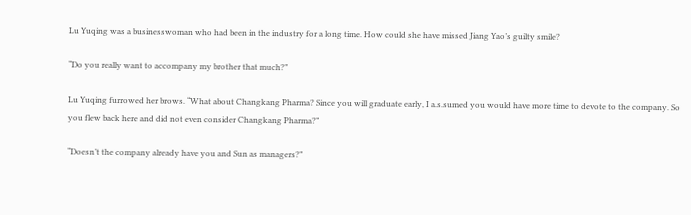Lu Yuqing was a businesswoman who had been in the industry for a long time. How could she have missed Jiang Yao’s guilty smile?

“Do you really want to accompany my brother that much?”

Lu Yuqing furrowed her brows. “What about Changkang Pharma? Since you will graduate early, I a.s.sumed you would have more time to devote to the company. So you flew back here and did not even consider Changkang Pharma?”

“Doesn’t the company already have you and Sun as managers?”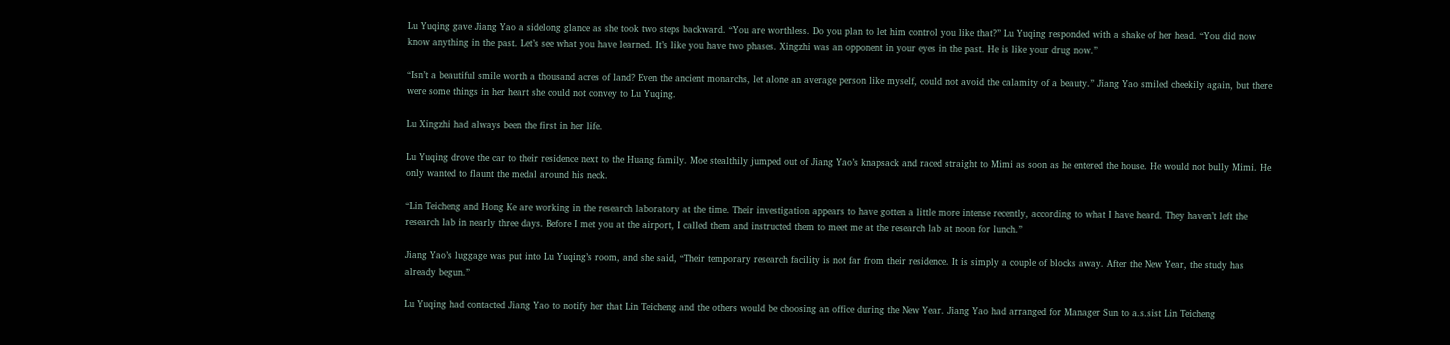Lu Yuqing gave Jiang Yao a sidelong glance as she took two steps backward. “You are worthless. Do you plan to let him control you like that?” Lu Yuqing responded with a shake of her head. “You did now know anything in the past. Let’s see what you have learned. It’s like you have two phases. Xingzhi was an opponent in your eyes in the past. He is like your drug now.”

“Isn’t a beautiful smile worth a thousand acres of land? Even the ancient monarchs, let alone an average person like myself, could not avoid the calamity of a beauty.” Jiang Yao smiled cheekily again, but there were some things in her heart she could not convey to Lu Yuqing.

Lu Xingzhi had always been the first in her life.

Lu Yuqing drove the car to their residence next to the Huang family. Moe stealthily jumped out of Jiang Yao’s knapsack and raced straight to Mimi as soon as he entered the house. He would not bully Mimi. He only wanted to flaunt the medal around his neck.

“Lin Teicheng and Hong Ke are working in the research laboratory at the time. Their investigation appears to have gotten a little more intense recently, according to what I have heard. They haven’t left the research lab in nearly three days. Before I met you at the airport, I called them and instructed them to meet me at the research lab at noon for lunch.”

Jiang Yao’s luggage was put into Lu Yuqing’s room, and she said, “Their temporary research facility is not far from their residence. It is simply a couple of blocks away. After the New Year, the study has already begun.”

Lu Yuqing had contacted Jiang Yao to notify her that Lin Teicheng and the others would be choosing an office during the New Year. Jiang Yao had arranged for Manager Sun to a.s.sist Lin Teicheng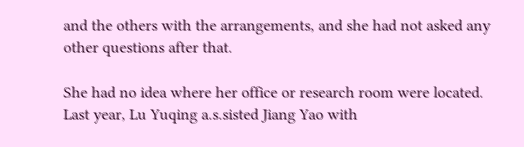and the others with the arrangements, and she had not asked any other questions after that.

She had no idea where her office or research room were located. Last year, Lu Yuqing a.s.sisted Jiang Yao with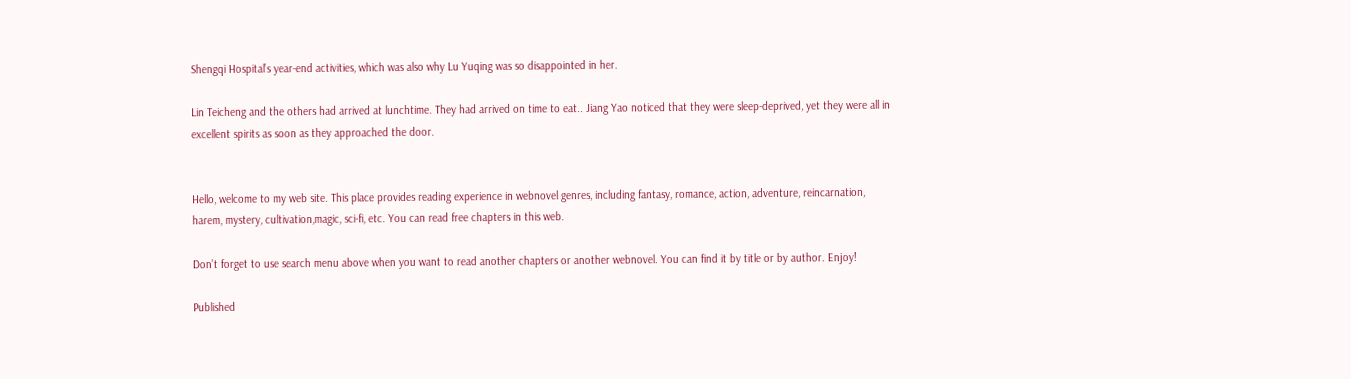Shengqi Hospital’s year-end activities, which was also why Lu Yuqing was so disappointed in her.

Lin Teicheng and the others had arrived at lunchtime. They had arrived on time to eat.. Jiang Yao noticed that they were sleep-deprived, yet they were all in excellent spirits as soon as they approached the door.


Hello, welcome to my web site. This place provides reading experience in webnovel genres, including fantasy, romance, action, adventure, reincarnation, harem, mystery, cultivation,magic, sci-fi, etc. You can read free chapters in this web.

Don’t forget to use search menu above when you want to read another chapters or another webnovel. You can find it by title or by author. Enjoy!

Published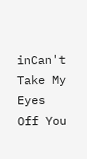inCan't Take My Eyes Off You